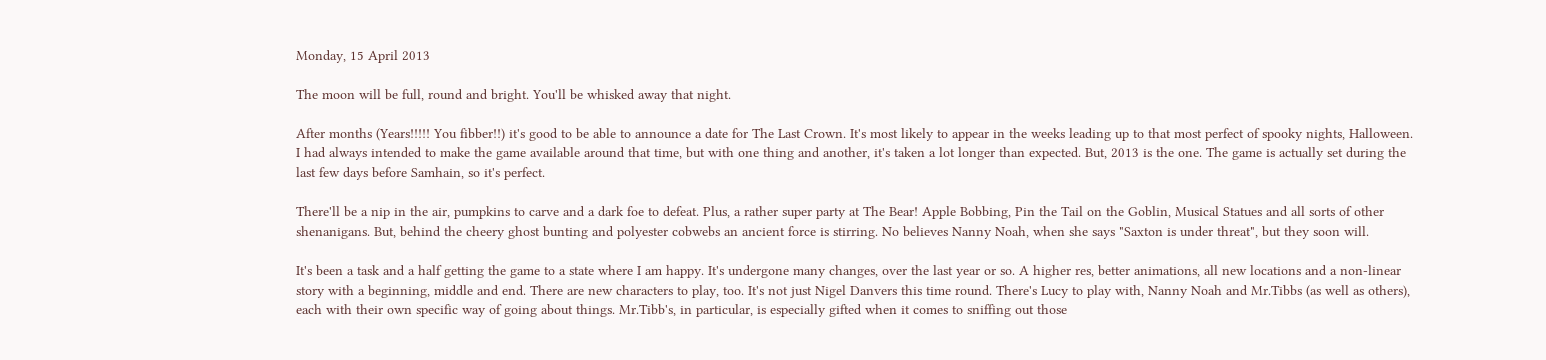Monday, 15 April 2013

The moon will be full, round and bright. You'll be whisked away that night.

After months (Years!!!!! You fibber!!) it's good to be able to announce a date for The Last Crown. It's most likely to appear in the weeks leading up to that most perfect of spooky nights, Halloween. I had always intended to make the game available around that time, but with one thing and another, it's taken a lot longer than expected. But, 2013 is the one. The game is actually set during the last few days before Samhain, so it's perfect.

There'll be a nip in the air, pumpkins to carve and a dark foe to defeat. Plus, a rather super party at The Bear! Apple Bobbing, Pin the Tail on the Goblin, Musical Statues and all sorts of other shenanigans. But, behind the cheery ghost bunting and polyester cobwebs an ancient force is stirring. No believes Nanny Noah, when she says "Saxton is under threat", but they soon will.

It's been a task and a half getting the game to a state where I am happy. It's undergone many changes, over the last year or so. A higher res, better animations, all new locations and a non-linear story with a beginning, middle and end. There are new characters to play, too. It's not just Nigel Danvers this time round. There's Lucy to play with, Nanny Noah and Mr.Tibbs (as well as others), each with their own specific way of going about things. Mr.Tibb's, in particular, is especially gifted when it comes to sniffing out those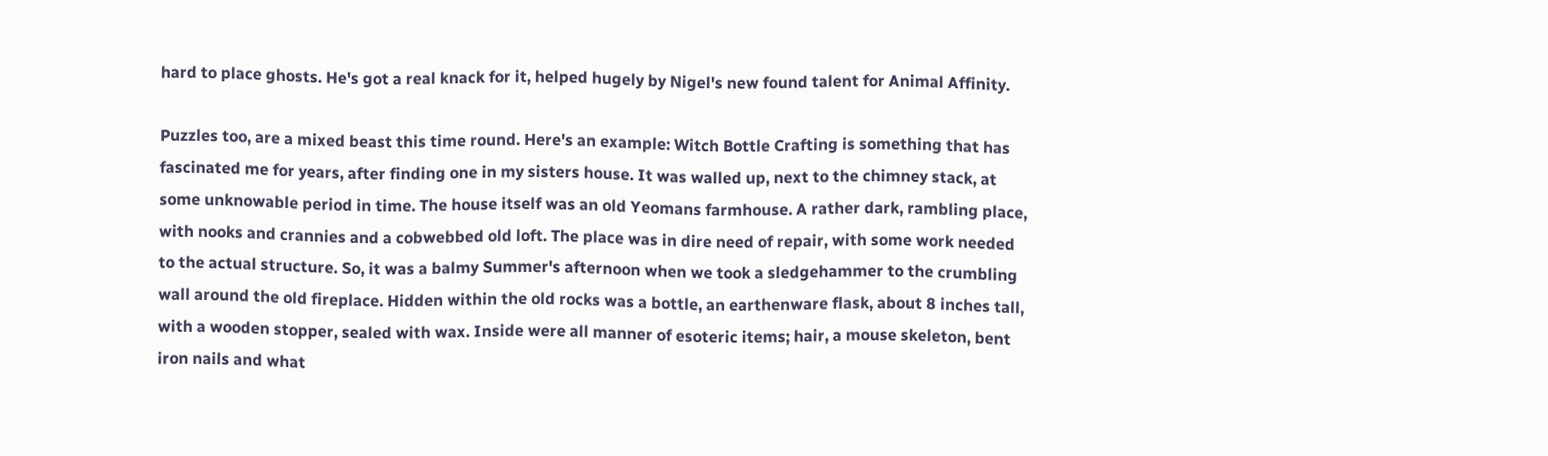hard to place ghosts. He's got a real knack for it, helped hugely by Nigel's new found talent for Animal Affinity.

Puzzles too, are a mixed beast this time round. Here's an example: Witch Bottle Crafting is something that has fascinated me for years, after finding one in my sisters house. It was walled up, next to the chimney stack, at some unknowable period in time. The house itself was an old Yeomans farmhouse. A rather dark, rambling place, with nooks and crannies and a cobwebbed old loft. The place was in dire need of repair, with some work needed to the actual structure. So, it was a balmy Summer's afternoon when we took a sledgehammer to the crumbling wall around the old fireplace. Hidden within the old rocks was a bottle, an earthenware flask, about 8 inches tall, with a wooden stopper, sealed with wax. Inside were all manner of esoteric items; hair, a mouse skeleton, bent iron nails and what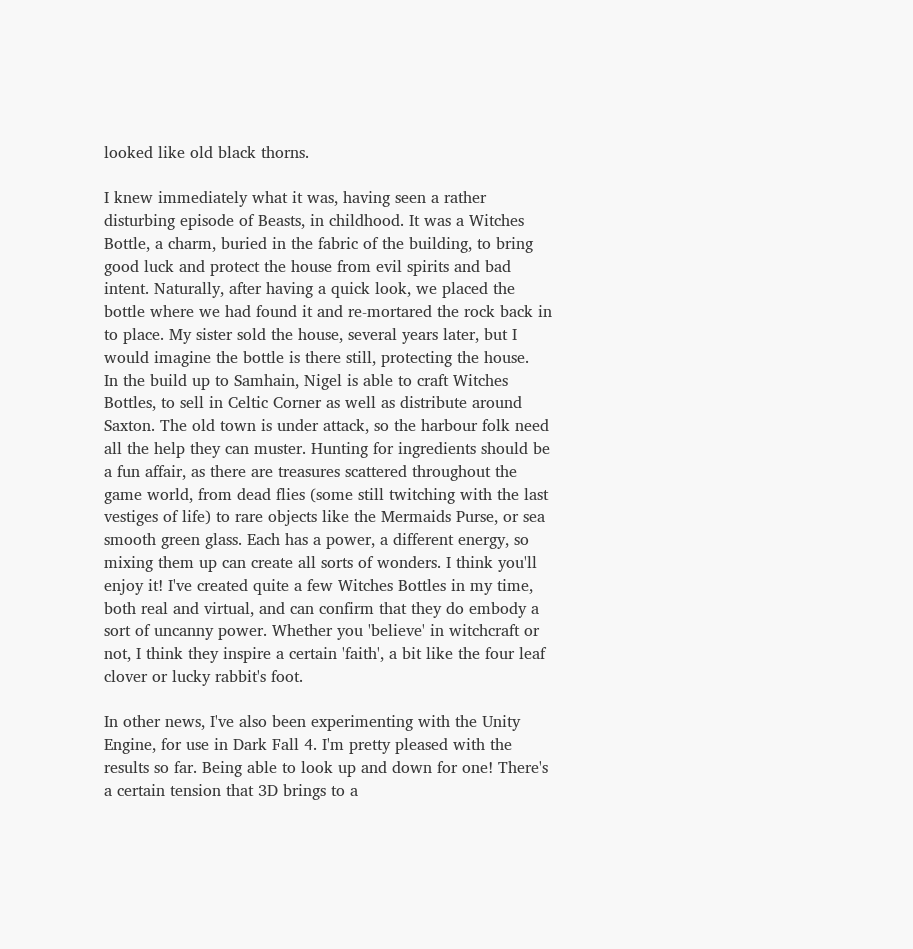looked like old black thorns.

I knew immediately what it was, having seen a rather disturbing episode of Beasts, in childhood. It was a Witches Bottle, a charm, buried in the fabric of the building, to bring good luck and protect the house from evil spirits and bad intent. Naturally, after having a quick look, we placed the bottle where we had found it and re-mortared the rock back in to place. My sister sold the house, several years later, but I would imagine the bottle is there still, protecting the house.
In the build up to Samhain, Nigel is able to craft Witches Bottles, to sell in Celtic Corner as well as distribute around Saxton. The old town is under attack, so the harbour folk need all the help they can muster. Hunting for ingredients should be a fun affair, as there are treasures scattered throughout the game world, from dead flies (some still twitching with the last vestiges of life) to rare objects like the Mermaids Purse, or sea smooth green glass. Each has a power, a different energy, so mixing them up can create all sorts of wonders. I think you'll enjoy it! I've created quite a few Witches Bottles in my time, both real and virtual, and can confirm that they do embody a sort of uncanny power. Whether you 'believe' in witchcraft or not, I think they inspire a certain 'faith', a bit like the four leaf clover or lucky rabbit's foot.

In other news, I've also been experimenting with the Unity Engine, for use in Dark Fall 4. I'm pretty pleased with the results so far. Being able to look up and down for one! There's a certain tension that 3D brings to a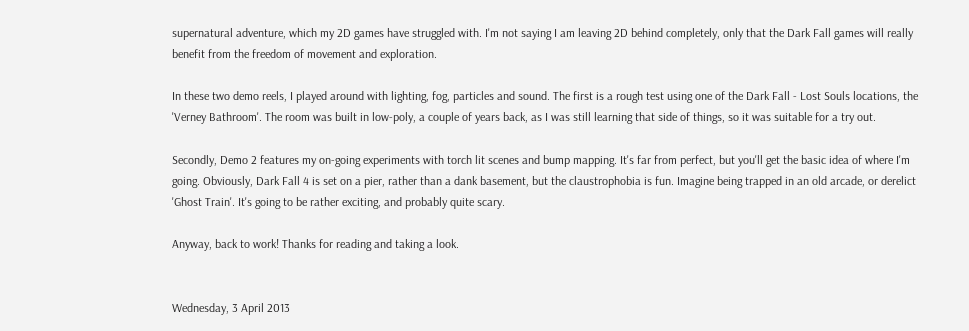supernatural adventure, which my 2D games have struggled with. I'm not saying I am leaving 2D behind completely, only that the Dark Fall games will really benefit from the freedom of movement and exploration.

In these two demo reels, I played around with lighting, fog, particles and sound. The first is a rough test using one of the Dark Fall - Lost Souls locations, the 'Verney Bathroom'. The room was built in low-poly, a couple of years back, as I was still learning that side of things, so it was suitable for a try out.

Secondly, Demo 2 features my on-going experiments with torch lit scenes and bump mapping. It's far from perfect, but you'll get the basic idea of where I'm going. Obviously, Dark Fall 4 is set on a pier, rather than a dank basement, but the claustrophobia is fun. Imagine being trapped in an old arcade, or derelict 'Ghost Train'. It's going to be rather exciting, and probably quite scary.

Anyway, back to work! Thanks for reading and taking a look.


Wednesday, 3 April 2013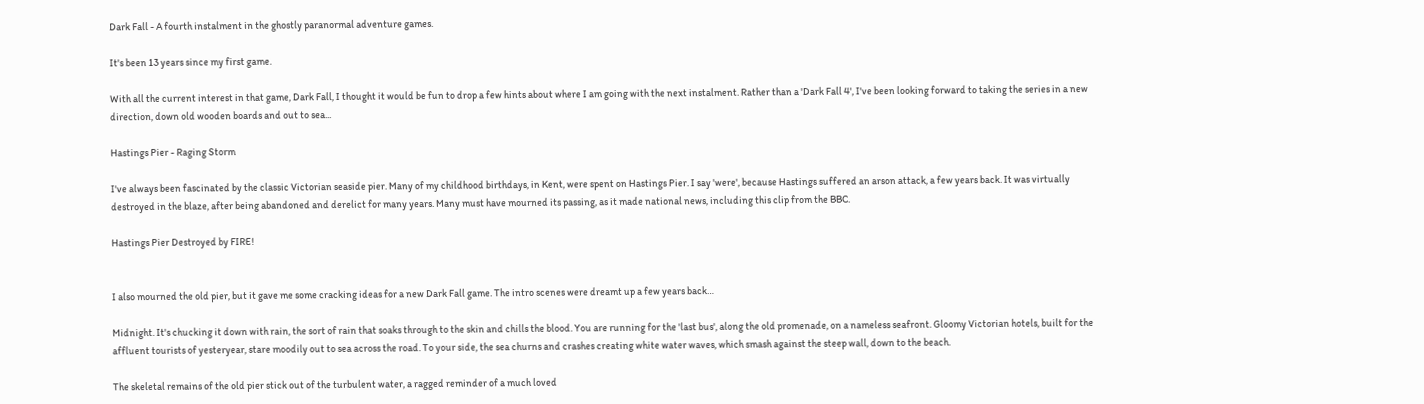Dark Fall - A fourth instalment in the ghostly paranormal adventure games.

It's been 13 years since my first game.

With all the current interest in that game, Dark Fall, I thought it would be fun to drop a few hints about where I am going with the next instalment. Rather than a 'Dark Fall 4', I've been looking forward to taking the series in a new direction, down old wooden boards and out to sea...

Hastings Pier - Raging Storm

I've always been fascinated by the classic Victorian seaside pier. Many of my childhood birthdays, in Kent, were spent on Hastings Pier. I say 'were', because Hastings suffered an arson attack, a few years back. It was virtually destroyed in the blaze, after being abandoned and derelict for many years. Many must have mourned its passing, as it made national news, including this clip from the BBC.

Hastings Pier Destroyed by FIRE!


I also mourned the old pier, but it gave me some cracking ideas for a new Dark Fall game. The intro scenes were dreamt up a few years back…

Midnight. It's chucking it down with rain, the sort of rain that soaks through to the skin and chills the blood. You are running for the 'last bus', along the old promenade, on a nameless seafront. Gloomy Victorian hotels, built for the affluent tourists of yesteryear, stare moodily out to sea across the road. To your side, the sea churns and crashes creating white water waves, which smash against the steep wall, down to the beach.

The skeletal remains of the old pier stick out of the turbulent water, a ragged reminder of a much loved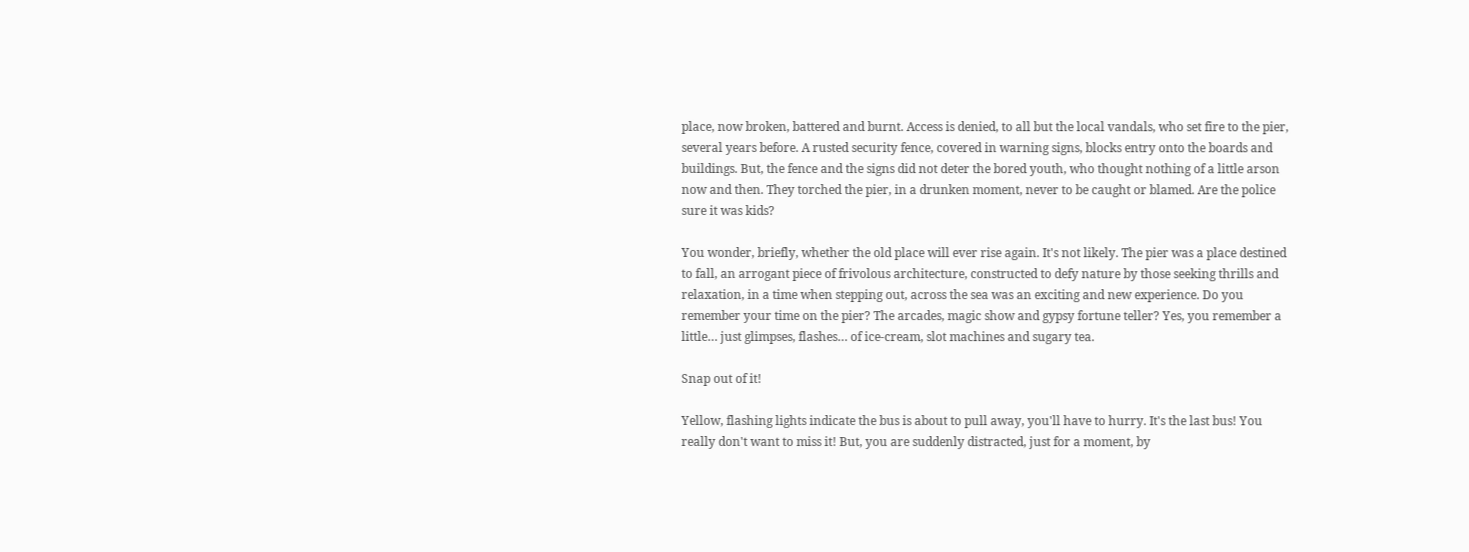place, now broken, battered and burnt. Access is denied, to all but the local vandals, who set fire to the pier, several years before. A rusted security fence, covered in warning signs, blocks entry onto the boards and buildings. But, the fence and the signs did not deter the bored youth, who thought nothing of a little arson now and then. They torched the pier, in a drunken moment, never to be caught or blamed. Are the police sure it was kids?

You wonder, briefly, whether the old place will ever rise again. It's not likely. The pier was a place destined to fall, an arrogant piece of frivolous architecture, constructed to defy nature by those seeking thrills and relaxation, in a time when stepping out, across the sea was an exciting and new experience. Do you remember your time on the pier? The arcades, magic show and gypsy fortune teller? Yes, you remember a little… just glimpses, flashes… of ice-cream, slot machines and sugary tea.

Snap out of it!

Yellow, flashing lights indicate the bus is about to pull away, you'll have to hurry. It's the last bus! You really don't want to miss it! But, you are suddenly distracted, just for a moment, by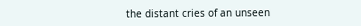the distant cries of an unseen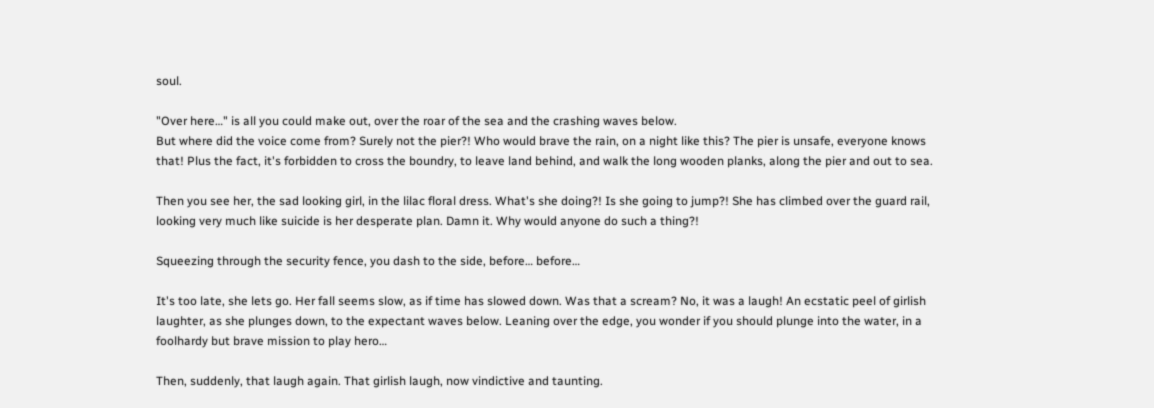soul.

"Over here…" is all you could make out, over the roar of the sea and the crashing waves below.
But where did the voice come from? Surely not the pier?! Who would brave the rain, on a night like this? The pier is unsafe, everyone knows that! Plus the fact, it's forbidden to cross the boundry, to leave land behind, and walk the long wooden planks, along the pier and out to sea.

Then you see her, the sad looking girl, in the lilac floral dress. What's she doing?! Is she going to jump?! She has climbed over the guard rail, looking very much like suicide is her desperate plan. Damn it. Why would anyone do such a thing?!

Squeezing through the security fence, you dash to the side, before… before…

It's too late, she lets go. Her fall seems slow, as if time has slowed down. Was that a scream? No, it was a laugh! An ecstatic peel of girlish laughter, as she plunges down, to the expectant waves below. Leaning over the edge, you wonder if you should plunge into the water, in a foolhardy but brave mission to play hero…

Then, suddenly, that laugh again. That girlish laugh, now vindictive and taunting.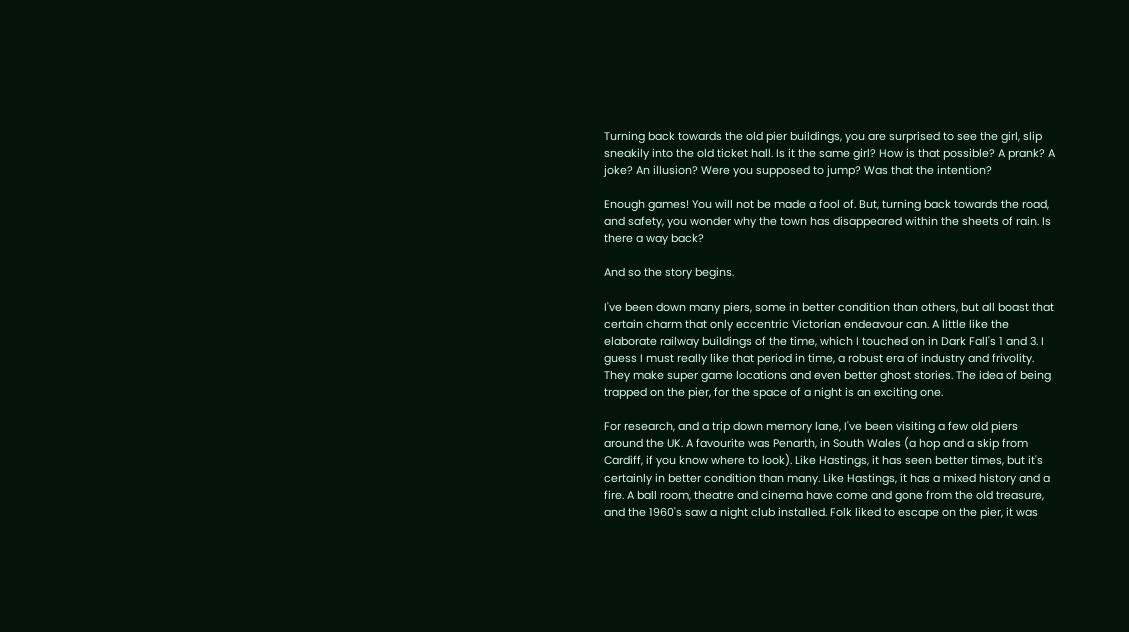Turning back towards the old pier buildings, you are surprised to see the girl, slip sneakily into the old ticket hall. Is it the same girl? How is that possible? A prank? A joke? An illusion? Were you supposed to jump? Was that the intention?

Enough games! You will not be made a fool of. But, turning back towards the road, and safety, you wonder why the town has disappeared within the sheets of rain. Is there a way back?

And so the story begins.

I've been down many piers, some in better condition than others, but all boast that certain charm that only eccentric Victorian endeavour can. A little like the elaborate railway buildings of the time, which I touched on in Dark Fall's 1 and 3. I guess I must really like that period in time, a robust era of industry and frivolity. They make super game locations and even better ghost stories. The idea of being trapped on the pier, for the space of a night is an exciting one.

For research, and a trip down memory lane, I've been visiting a few old piers around the UK. A favourite was Penarth, in South Wales (a hop and a skip from Cardiff, if you know where to look). Like Hastings, it has seen better times, but it's certainly in better condition than many. Like Hastings, it has a mixed history and a fire. A ball room, theatre and cinema have come and gone from the old treasure, and the 1960's saw a night club installed. Folk liked to escape on the pier, it was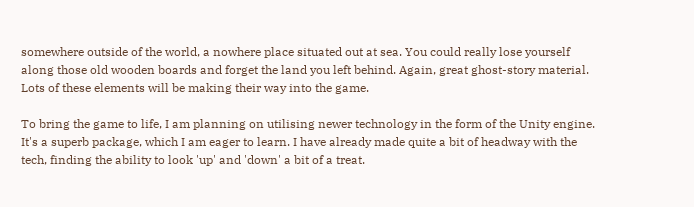somewhere outside of the world, a nowhere place situated out at sea. You could really lose yourself along those old wooden boards and forget the land you left behind. Again, great ghost-story material. Lots of these elements will be making their way into the game.

To bring the game to life, I am planning on utilising newer technology in the form of the Unity engine. It's a superb package, which I am eager to learn. I have already made quite a bit of headway with the tech, finding the ability to look 'up' and 'down' a bit of a treat.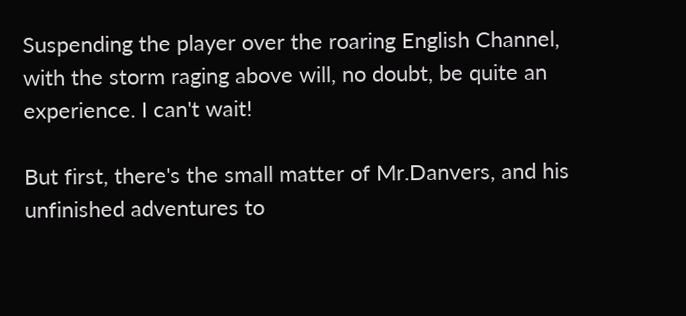Suspending the player over the roaring English Channel, with the storm raging above will, no doubt, be quite an experience. I can't wait!

But first, there's the small matter of Mr.Danvers, and his unfinished adventures to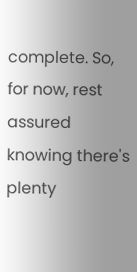complete. So, for now, rest assured knowing there's plenty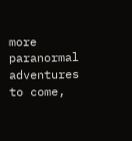more paranormal adventures to come,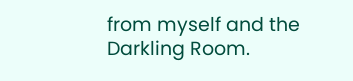from myself and the Darkling Room.